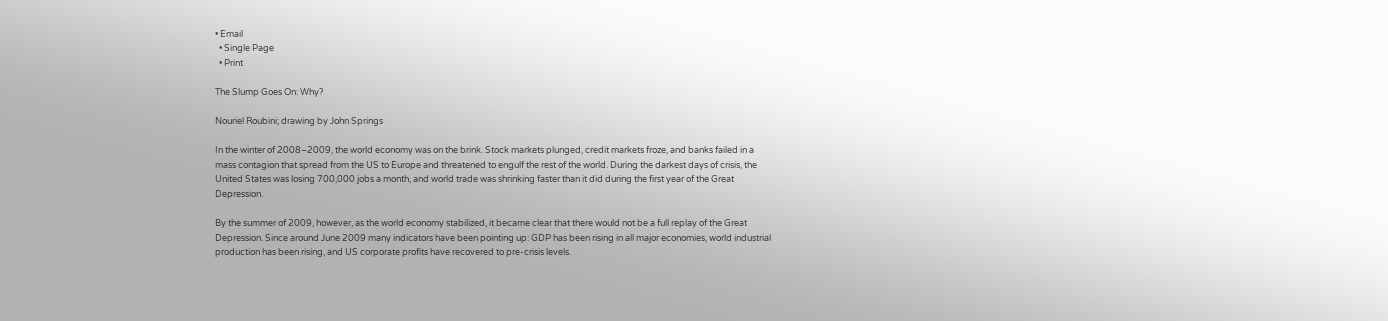• Email
  • Single Page
  • Print

The Slump Goes On: Why?

Nouriel Roubini; drawing by John Springs

In the winter of 2008–2009, the world economy was on the brink. Stock markets plunged, credit markets froze, and banks failed in a mass contagion that spread from the US to Europe and threatened to engulf the rest of the world. During the darkest days of crisis, the United States was losing 700,000 jobs a month, and world trade was shrinking faster than it did during the first year of the Great Depression.

By the summer of 2009, however, as the world economy stabilized, it became clear that there would not be a full replay of the Great Depression. Since around June 2009 many indicators have been pointing up: GDP has been rising in all major economies, world industrial production has been rising, and US corporate profits have recovered to pre-crisis levels.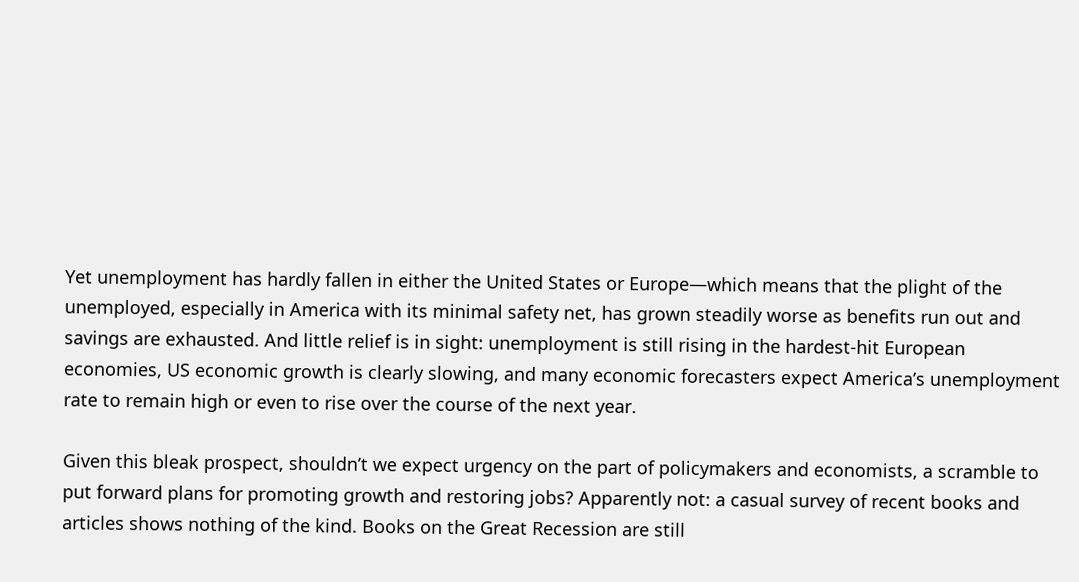Yet unemployment has hardly fallen in either the United States or Europe—which means that the plight of the unemployed, especially in America with its minimal safety net, has grown steadily worse as benefits run out and savings are exhausted. And little relief is in sight: unemployment is still rising in the hardest-hit European economies, US economic growth is clearly slowing, and many economic forecasters expect America’s unemployment rate to remain high or even to rise over the course of the next year.

Given this bleak prospect, shouldn’t we expect urgency on the part of policymakers and economists, a scramble to put forward plans for promoting growth and restoring jobs? Apparently not: a casual survey of recent books and articles shows nothing of the kind. Books on the Great Recession are still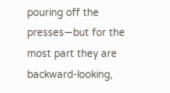pouring off the presses—but for the most part they are backward-looking,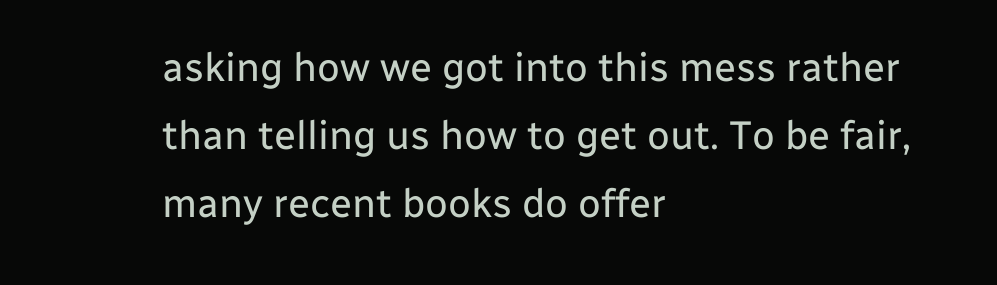asking how we got into this mess rather than telling us how to get out. To be fair, many recent books do offer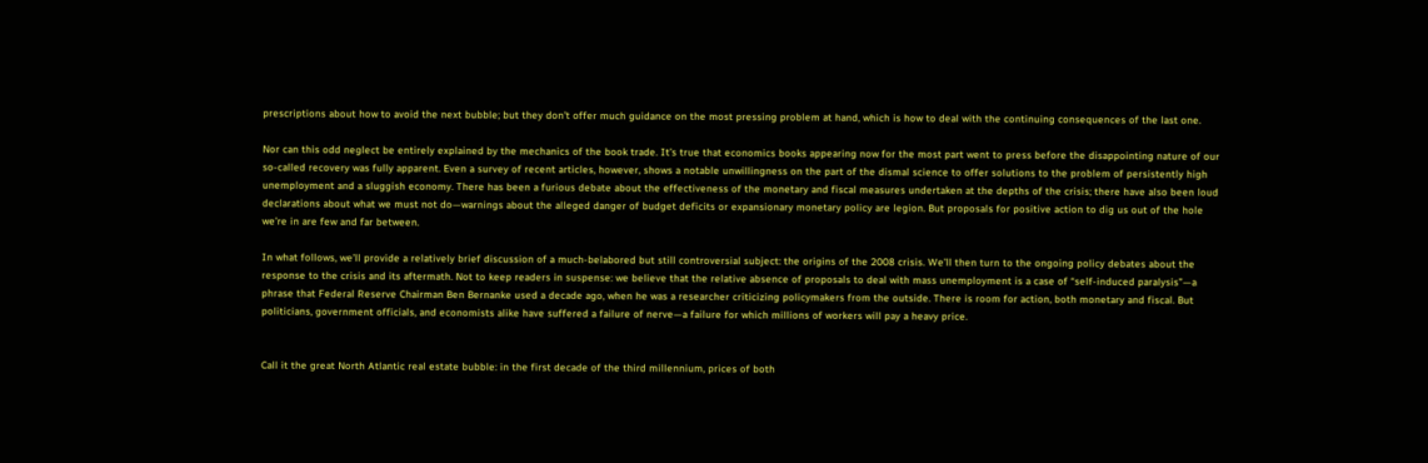prescriptions about how to avoid the next bubble; but they don’t offer much guidance on the most pressing problem at hand, which is how to deal with the continuing consequences of the last one.

Nor can this odd neglect be entirely explained by the mechanics of the book trade. It’s true that economics books appearing now for the most part went to press before the disappointing nature of our so-called recovery was fully apparent. Even a survey of recent articles, however, shows a notable unwillingness on the part of the dismal science to offer solutions to the problem of persistently high unemployment and a sluggish economy. There has been a furious debate about the effectiveness of the monetary and fiscal measures undertaken at the depths of the crisis; there have also been loud declarations about what we must not do—warnings about the alleged danger of budget deficits or expansionary monetary policy are legion. But proposals for positive action to dig us out of the hole we’re in are few and far between.

In what follows, we’ll provide a relatively brief discussion of a much-belabored but still controversial subject: the origins of the 2008 crisis. We’ll then turn to the ongoing policy debates about the response to the crisis and its aftermath. Not to keep readers in suspense: we believe that the relative absence of proposals to deal with mass unemployment is a case of “self-induced paralysis”—a phrase that Federal Reserve Chairman Ben Bernanke used a decade ago, when he was a researcher criticizing policymakers from the outside. There is room for action, both monetary and fiscal. But politicians, government officials, and economists alike have suffered a failure of nerve—a failure for which millions of workers will pay a heavy price.


Call it the great North Atlantic real estate bubble: in the first decade of the third millennium, prices of both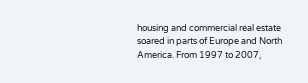housing and commercial real estate soared in parts of Europe and North America. From 1997 to 2007,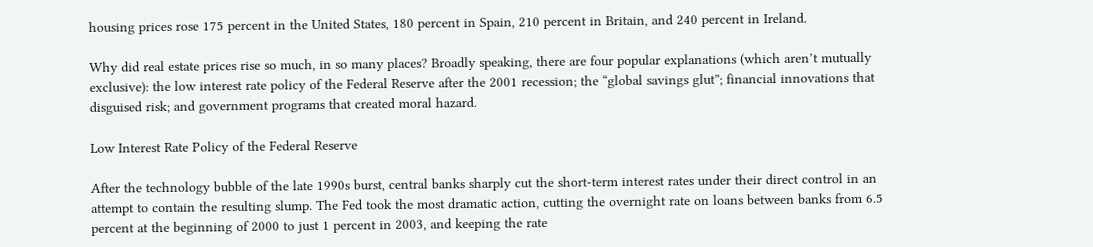housing prices rose 175 percent in the United States, 180 percent in Spain, 210 percent in Britain, and 240 percent in Ireland.

Why did real estate prices rise so much, in so many places? Broadly speaking, there are four popular explanations (which aren’t mutually exclusive): the low interest rate policy of the Federal Reserve after the 2001 recession; the “global savings glut”; financial innovations that disguised risk; and government programs that created moral hazard.

Low Interest Rate Policy of the Federal Reserve

After the technology bubble of the late 1990s burst, central banks sharply cut the short-term interest rates under their direct control in an attempt to contain the resulting slump. The Fed took the most dramatic action, cutting the overnight rate on loans between banks from 6.5 percent at the beginning of 2000 to just 1 percent in 2003, and keeping the rate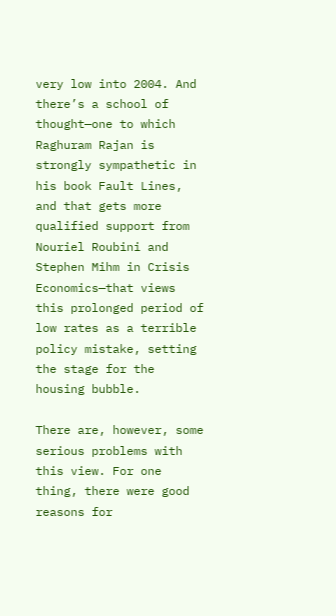very low into 2004. And there’s a school of thought—one to which Raghuram Rajan is strongly sympathetic in his book Fault Lines, and that gets more qualified support from Nouriel Roubini and Stephen Mihm in Crisis Economics—that views this prolonged period of low rates as a terrible policy mistake, setting the stage for the housing bubble.

There are, however, some serious problems with this view. For one thing, there were good reasons for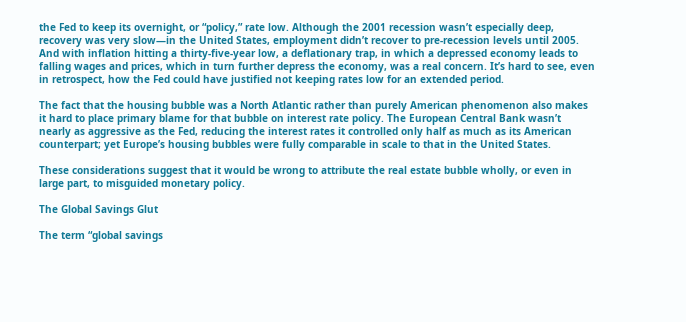the Fed to keep its overnight, or “policy,” rate low. Although the 2001 recession wasn’t especially deep, recovery was very slow—in the United States, employment didn’t recover to pre-recession levels until 2005. And with inflation hitting a thirty-five-year low, a deflationary trap, in which a depressed economy leads to falling wages and prices, which in turn further depress the economy, was a real concern. It’s hard to see, even in retrospect, how the Fed could have justified not keeping rates low for an extended period.

The fact that the housing bubble was a North Atlantic rather than purely American phenomenon also makes it hard to place primary blame for that bubble on interest rate policy. The European Central Bank wasn’t nearly as aggressive as the Fed, reducing the interest rates it controlled only half as much as its American counterpart; yet Europe’s housing bubbles were fully comparable in scale to that in the United States.

These considerations suggest that it would be wrong to attribute the real estate bubble wholly, or even in large part, to misguided monetary policy.

The Global Savings Glut

The term “global savings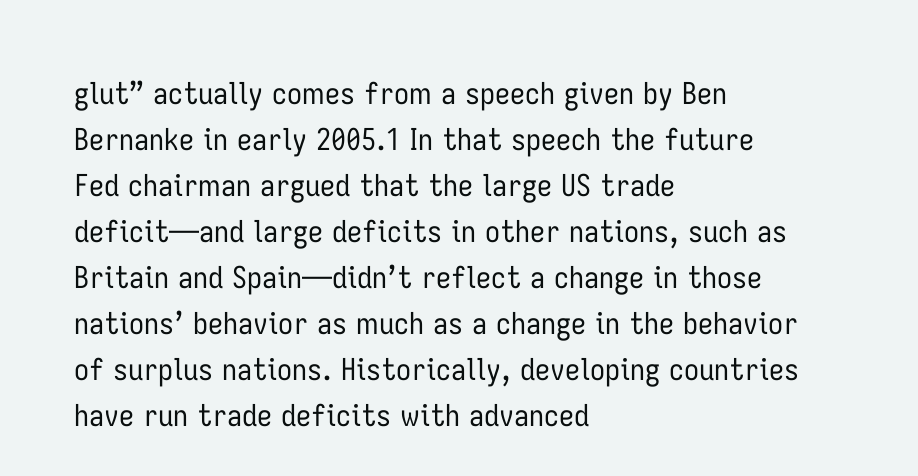glut” actually comes from a speech given by Ben Bernanke in early 2005.1 In that speech the future Fed chairman argued that the large US trade deficit—and large deficits in other nations, such as Britain and Spain—didn’t reflect a change in those nations’ behavior as much as a change in the behavior of surplus nations. Historically, developing countries have run trade deficits with advanced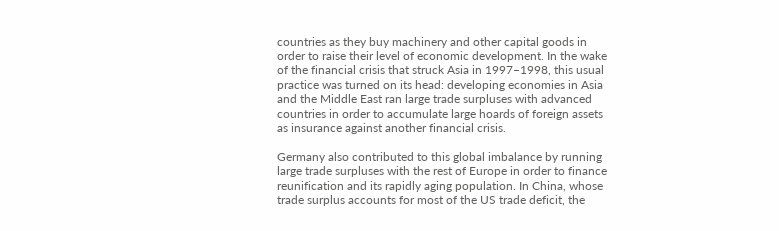countries as they buy machinery and other capital goods in order to raise their level of economic development. In the wake of the financial crisis that struck Asia in 1997–1998, this usual practice was turned on its head: developing economies in Asia and the Middle East ran large trade surpluses with advanced countries in order to accumulate large hoards of foreign assets as insurance against another financial crisis.

Germany also contributed to this global imbalance by running large trade surpluses with the rest of Europe in order to finance reunification and its rapidly aging population. In China, whose trade surplus accounts for most of the US trade deficit, the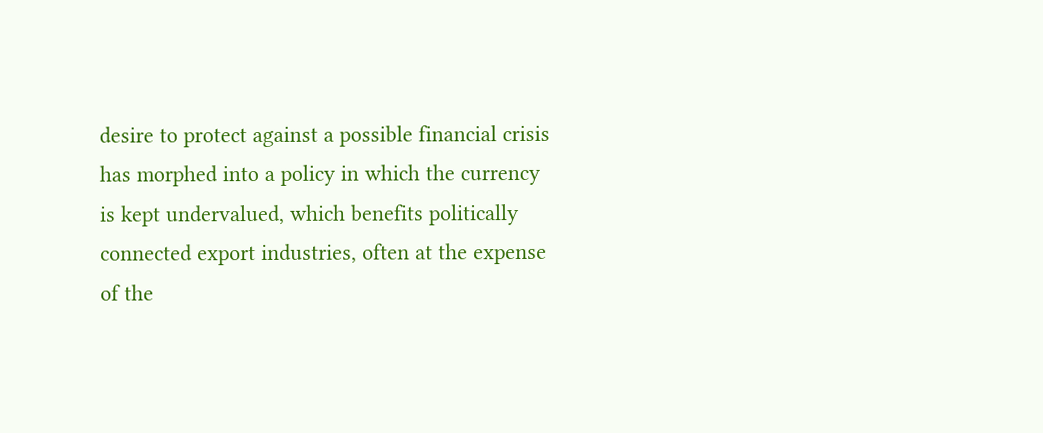desire to protect against a possible financial crisis has morphed into a policy in which the currency is kept undervalued, which benefits politically connected export industries, often at the expense of the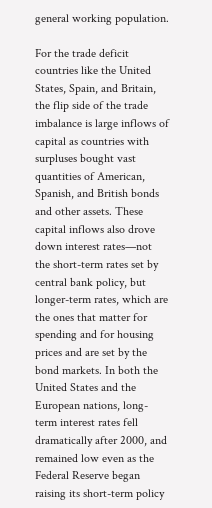general working population.

For the trade deficit countries like the United States, Spain, and Britain, the flip side of the trade imbalance is large inflows of capital as countries with surpluses bought vast quantities of American, Spanish, and British bonds and other assets. These capital inflows also drove down interest rates—not the short-term rates set by central bank policy, but longer-term rates, which are the ones that matter for spending and for housing prices and are set by the bond markets. In both the United States and the European nations, long-term interest rates fell dramatically after 2000, and remained low even as the Federal Reserve began raising its short-term policy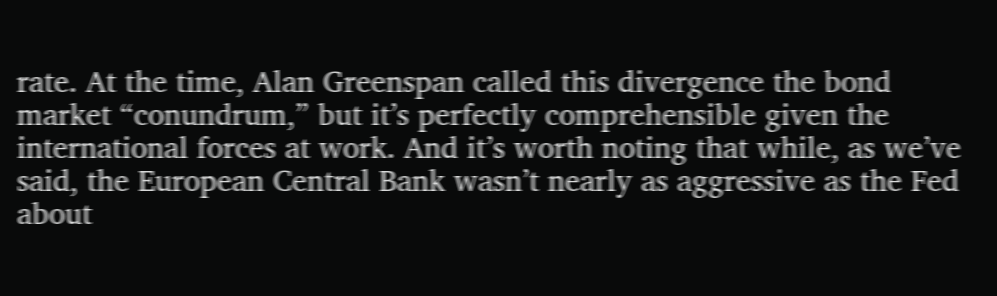rate. At the time, Alan Greenspan called this divergence the bond market “conundrum,” but it’s perfectly comprehensible given the international forces at work. And it’s worth noting that while, as we’ve said, the European Central Bank wasn’t nearly as aggressive as the Fed about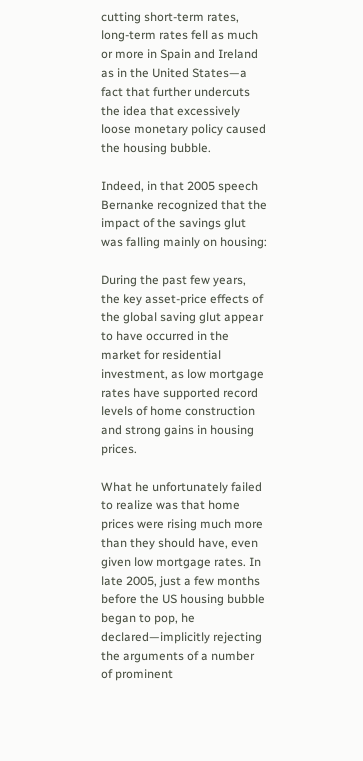cutting short-term rates, long-term rates fell as much or more in Spain and Ireland as in the United States—a fact that further undercuts the idea that excessively loose monetary policy caused the housing bubble.

Indeed, in that 2005 speech Bernanke recognized that the impact of the savings glut was falling mainly on housing:

During the past few years, the key asset-price effects of the global saving glut appear to have occurred in the market for residential investment, as low mortgage rates have supported record levels of home construction and strong gains in housing prices.

What he unfortunately failed to realize was that home prices were rising much more than they should have, even given low mortgage rates. In late 2005, just a few months before the US housing bubble began to pop, he declared—implicitly rejecting the arguments of a number of prominent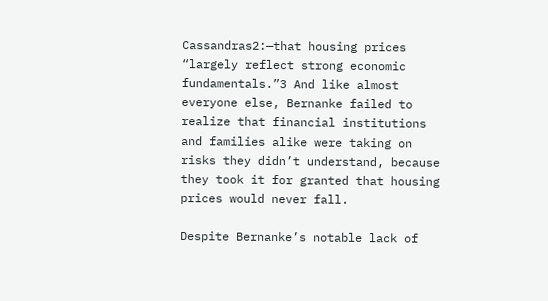Cassandras2:—that housing prices “largely reflect strong economic fundamentals.”3 And like almost everyone else, Bernanke failed to realize that financial institutions and families alike were taking on risks they didn’t understand, because they took it for granted that housing prices would never fall.

Despite Bernanke’s notable lack of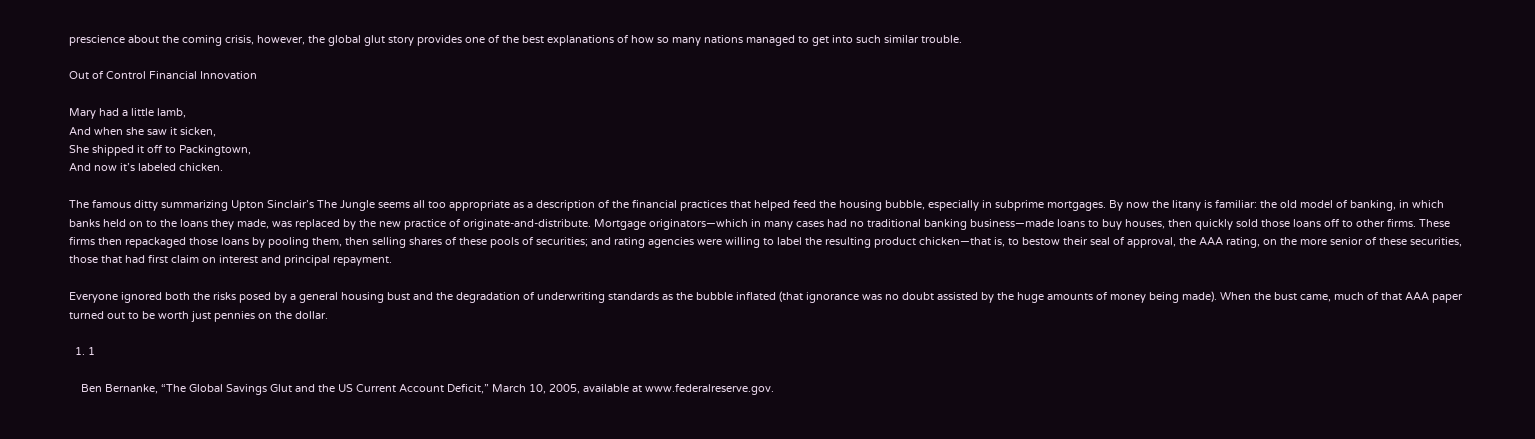prescience about the coming crisis, however, the global glut story provides one of the best explanations of how so many nations managed to get into such similar trouble.

Out of Control Financial Innovation

Mary had a little lamb,
And when she saw it sicken,
She shipped it off to Packingtown,
And now it’s labeled chicken.

The famous ditty summarizing Upton Sinclair’s The Jungle seems all too appropriate as a description of the financial practices that helped feed the housing bubble, especially in subprime mortgages. By now the litany is familiar: the old model of banking, in which banks held on to the loans they made, was replaced by the new practice of originate-and-distribute. Mortgage originators—which in many cases had no traditional banking business—made loans to buy houses, then quickly sold those loans off to other firms. These firms then repackaged those loans by pooling them, then selling shares of these pools of securities; and rating agencies were willing to label the resulting product chicken—that is, to bestow their seal of approval, the AAA rating, on the more senior of these securities, those that had first claim on interest and principal repayment.

Everyone ignored both the risks posed by a general housing bust and the degradation of underwriting standards as the bubble inflated (that ignorance was no doubt assisted by the huge amounts of money being made). When the bust came, much of that AAA paper turned out to be worth just pennies on the dollar.

  1. 1

    Ben Bernanke, “The Global Savings Glut and the US Current Account Deficit,” March 10, 2005, available at www.federalreserve.gov.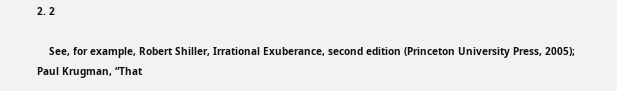2. 2

    See, for example, Robert Shiller, Irrational Exuberance, second edition (Princeton University Press, 2005); Paul Krugman, “That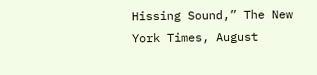Hissing Sound,” The New York Times, August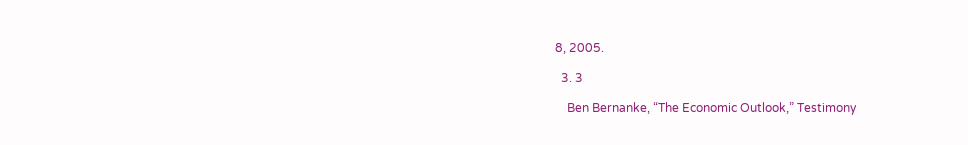8, 2005.

  3. 3

    Ben Bernanke, “The Economic Outlook,” Testimony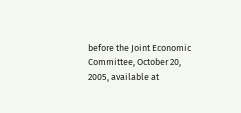before the Joint Economic Committee, October 20, 2005, available at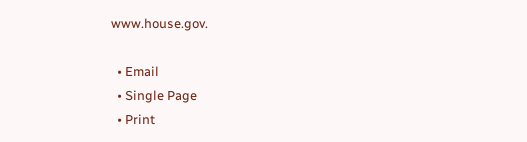www.house.gov.

  • Email
  • Single Page
  • Print